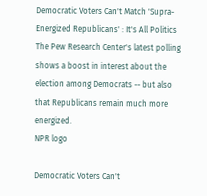Democratic Voters Can't Match 'Supra-Energized Republicans' : It's All Politics The Pew Research Center's latest polling shows a boost in interest about the election among Democrats -- but also that Republicans remain much more energized.
NPR logo

Democratic Voters Can't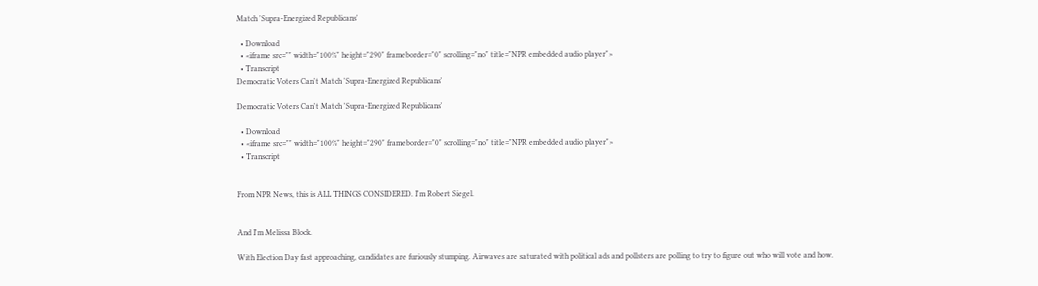Match 'Supra-Energized Republicans'

  • Download
  • <iframe src="" width="100%" height="290" frameborder="0" scrolling="no" title="NPR embedded audio player">
  • Transcript
Democratic Voters Can't Match 'Supra-Energized Republicans'

Democratic Voters Can't Match 'Supra-Energized Republicans'

  • Download
  • <iframe src="" width="100%" height="290" frameborder="0" scrolling="no" title="NPR embedded audio player">
  • Transcript


From NPR News, this is ALL THINGS CONSIDERED. I'm Robert Siegel.


And I'm Melissa Block.

With Election Day fast approaching, candidates are furiously stumping. Airwaves are saturated with political ads and pollsters are polling to try to figure out who will vote and how.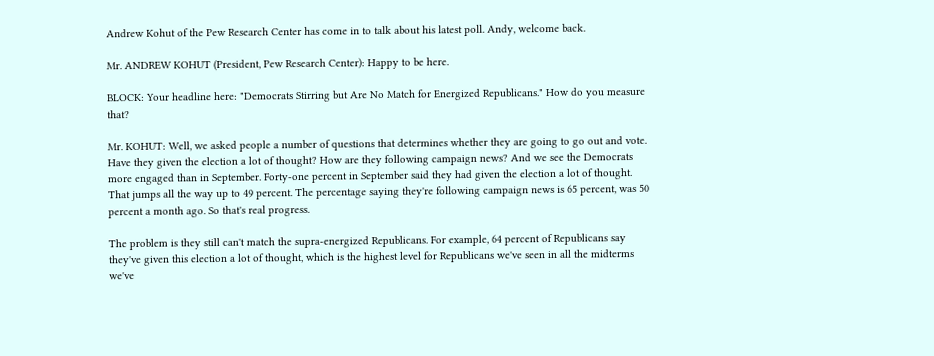Andrew Kohut of the Pew Research Center has come in to talk about his latest poll. Andy, welcome back.

Mr. ANDREW KOHUT (President, Pew Research Center): Happy to be here.

BLOCK: Your headline here: "Democrats Stirring but Are No Match for Energized Republicans." How do you measure that?

Mr. KOHUT: Well, we asked people a number of questions that determines whether they are going to go out and vote. Have they given the election a lot of thought? How are they following campaign news? And we see the Democrats more engaged than in September. Forty-one percent in September said they had given the election a lot of thought. That jumps all the way up to 49 percent. The percentage saying they're following campaign news is 65 percent, was 50 percent a month ago. So that's real progress.

The problem is they still can't match the supra-energized Republicans. For example, 64 percent of Republicans say they've given this election a lot of thought, which is the highest level for Republicans we've seen in all the midterms we've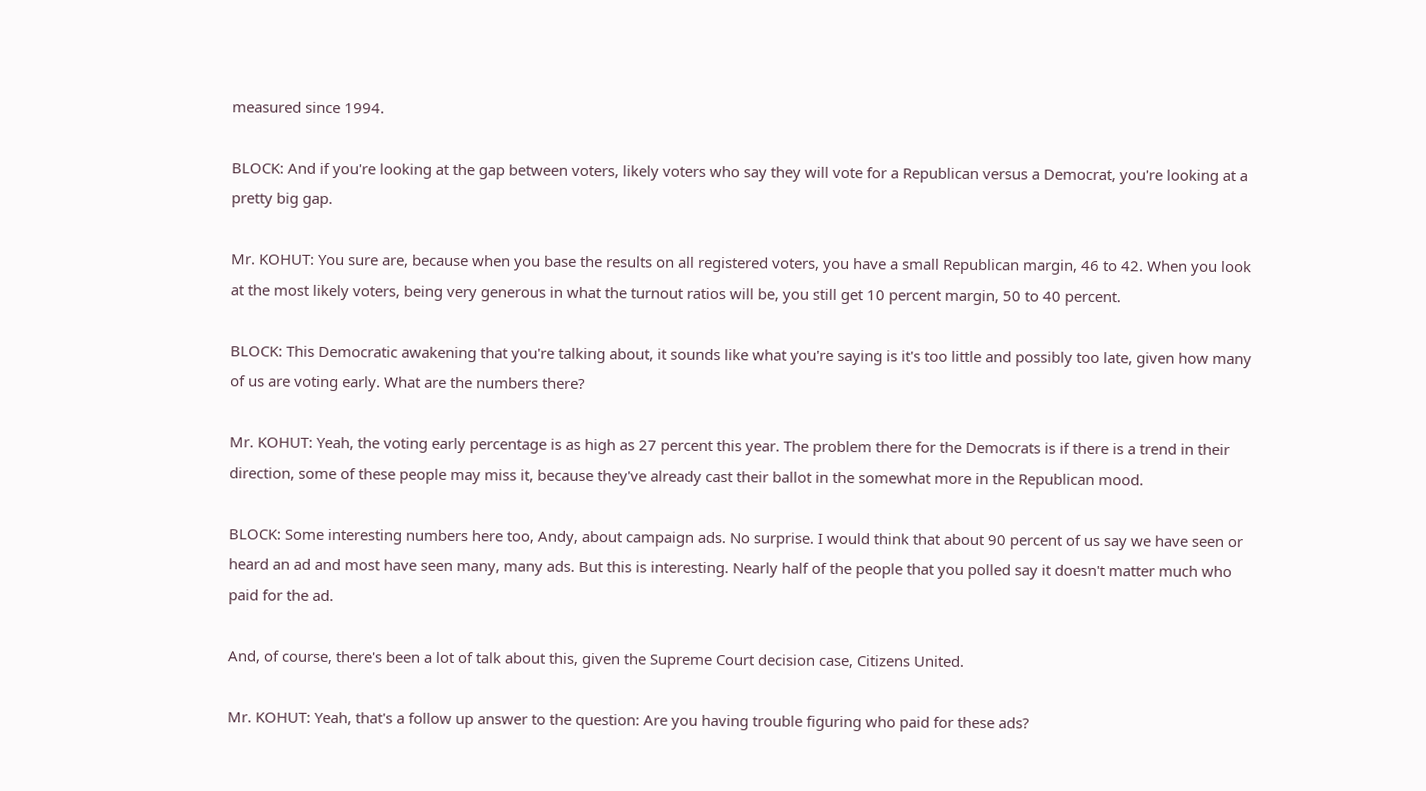measured since 1994.

BLOCK: And if you're looking at the gap between voters, likely voters who say they will vote for a Republican versus a Democrat, you're looking at a pretty big gap.

Mr. KOHUT: You sure are, because when you base the results on all registered voters, you have a small Republican margin, 46 to 42. When you look at the most likely voters, being very generous in what the turnout ratios will be, you still get 10 percent margin, 50 to 40 percent.

BLOCK: This Democratic awakening that you're talking about, it sounds like what you're saying is it's too little and possibly too late, given how many of us are voting early. What are the numbers there?

Mr. KOHUT: Yeah, the voting early percentage is as high as 27 percent this year. The problem there for the Democrats is if there is a trend in their direction, some of these people may miss it, because they've already cast their ballot in the somewhat more in the Republican mood.

BLOCK: Some interesting numbers here too, Andy, about campaign ads. No surprise. I would think that about 90 percent of us say we have seen or heard an ad and most have seen many, many ads. But this is interesting. Nearly half of the people that you polled say it doesn't matter much who paid for the ad.

And, of course, there's been a lot of talk about this, given the Supreme Court decision case, Citizens United.

Mr. KOHUT: Yeah, that's a follow up answer to the question: Are you having trouble figuring who paid for these ads?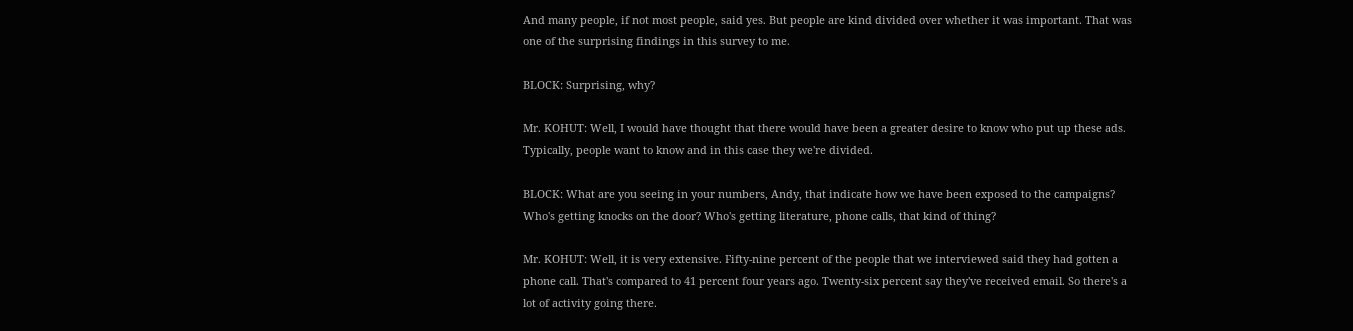And many people, if not most people, said yes. But people are kind divided over whether it was important. That was one of the surprising findings in this survey to me.

BLOCK: Surprising, why?

Mr. KOHUT: Well, I would have thought that there would have been a greater desire to know who put up these ads. Typically, people want to know and in this case they we're divided.

BLOCK: What are you seeing in your numbers, Andy, that indicate how we have been exposed to the campaigns? Who's getting knocks on the door? Who's getting literature, phone calls, that kind of thing?

Mr. KOHUT: Well, it is very extensive. Fifty-nine percent of the people that we interviewed said they had gotten a phone call. That's compared to 41 percent four years ago. Twenty-six percent say they've received email. So there's a lot of activity going there.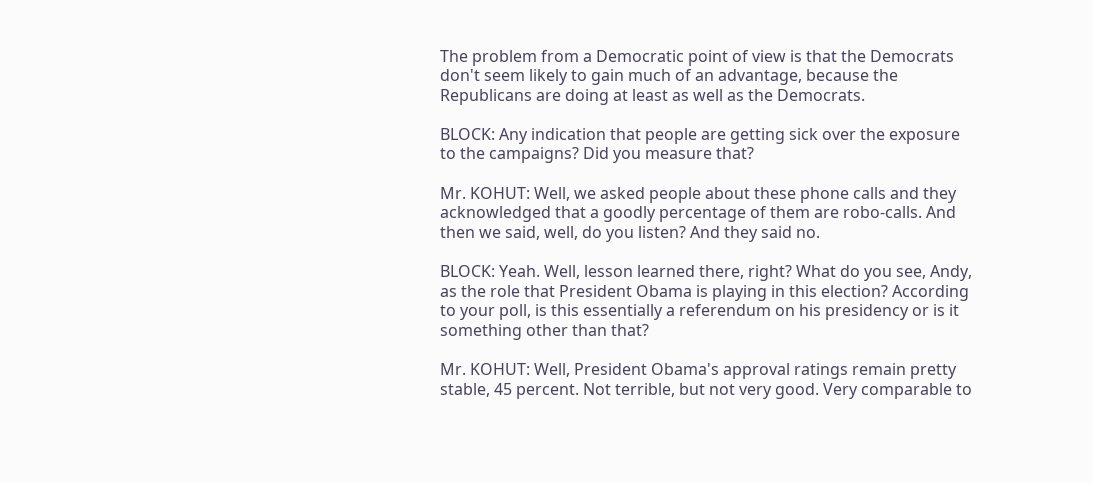The problem from a Democratic point of view is that the Democrats don't seem likely to gain much of an advantage, because the Republicans are doing at least as well as the Democrats.

BLOCK: Any indication that people are getting sick over the exposure to the campaigns? Did you measure that?

Mr. KOHUT: Well, we asked people about these phone calls and they acknowledged that a goodly percentage of them are robo-calls. And then we said, well, do you listen? And they said no.

BLOCK: Yeah. Well, lesson learned there, right? What do you see, Andy, as the role that President Obama is playing in this election? According to your poll, is this essentially a referendum on his presidency or is it something other than that?

Mr. KOHUT: Well, President Obama's approval ratings remain pretty stable, 45 percent. Not terrible, but not very good. Very comparable to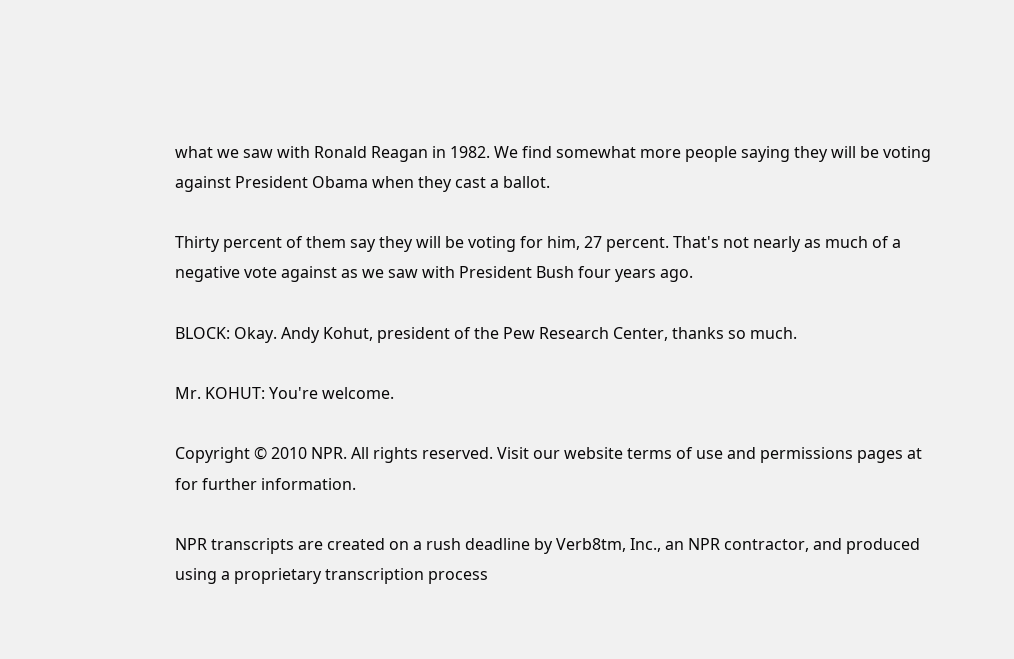what we saw with Ronald Reagan in 1982. We find somewhat more people saying they will be voting against President Obama when they cast a ballot.

Thirty percent of them say they will be voting for him, 27 percent. That's not nearly as much of a negative vote against as we saw with President Bush four years ago.

BLOCK: Okay. Andy Kohut, president of the Pew Research Center, thanks so much.

Mr. KOHUT: You're welcome.

Copyright © 2010 NPR. All rights reserved. Visit our website terms of use and permissions pages at for further information.

NPR transcripts are created on a rush deadline by Verb8tm, Inc., an NPR contractor, and produced using a proprietary transcription process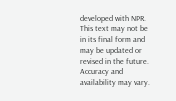developed with NPR. This text may not be in its final form and may be updated or revised in the future. Accuracy and availability may vary.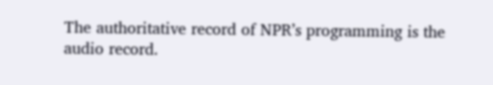The authoritative record of NPR’s programming is the audio record.